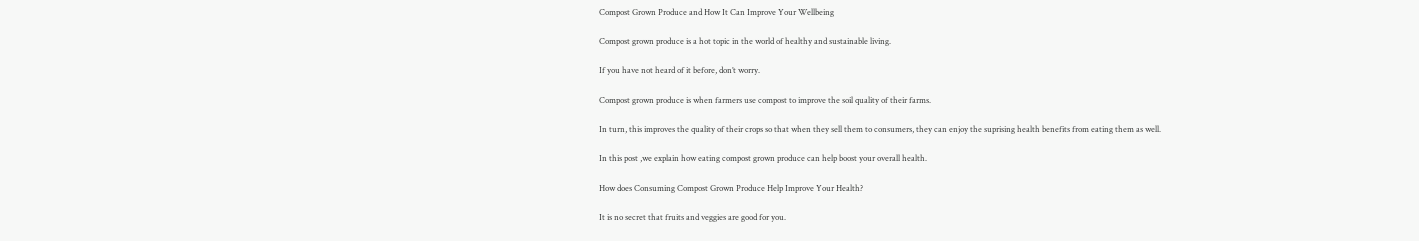Compost Grown Produce and How It Can Improve Your Wellbeing

Compost grown produce is a hot topic in the world of healthy and sustainable living.

If you have not heard of it before, don’t worry.

Compost grown produce is when farmers use compost to improve the soil quality of their farms.

In turn, this improves the quality of their crops so that when they sell them to consumers, they can enjoy the suprising health benefits from eating them as well.

In this post ,we explain how eating compost grown produce can help boost your overall health.

How does Consuming Compost Grown Produce Help Improve Your Health?

It is no secret that fruits and veggies are good for you.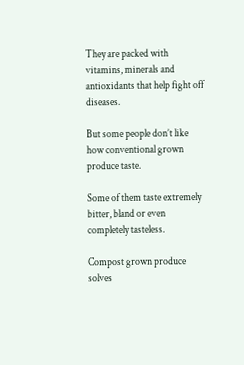They are packed with vitamins, minerals and antioxidants that help fight off diseases.

But some people don’t like how conventional grown produce taste.

Some of them taste extremely bitter, bland or even completely tasteless.

Compost grown produce solves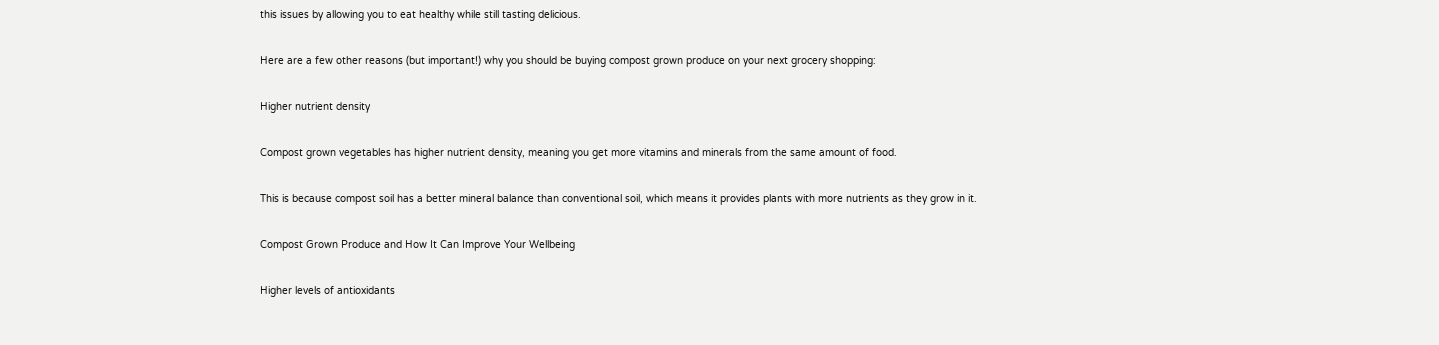this issues by allowing you to eat healthy while still tasting delicious.

Here are a few other reasons (but important!) why you should be buying compost grown produce on your next grocery shopping:

Higher nutrient density

Compost grown vegetables has higher nutrient density, meaning you get more vitamins and minerals from the same amount of food.

This is because compost soil has a better mineral balance than conventional soil, which means it provides plants with more nutrients as they grow in it.

Compost Grown Produce and How It Can Improve Your Wellbeing

Higher levels of antioxidants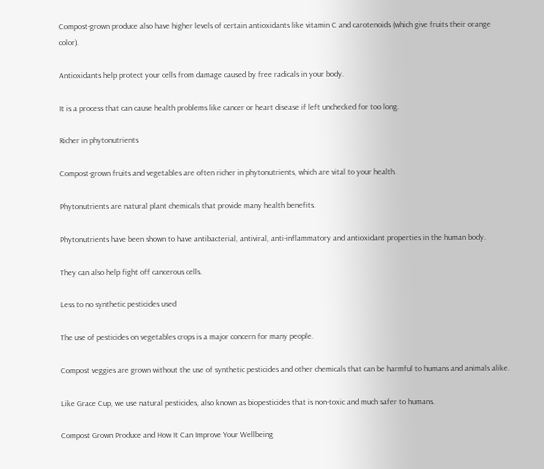Compost-grown produce also have higher levels of certain antioxidants like vitamin C and carotenoids (which give fruits their orange color).

Antioxidants help protect your cells from damage caused by free radicals in your body.

It is a process that can cause health problems like cancer or heart disease if left unchecked for too long.

Richer in phytonutrients

Compost-grown fruits and vegetables are often richer in phytonutrients, which are vital to your health.

Phytonutrients are natural plant chemicals that provide many health benefits.

Phytonutrients have been shown to have antibacterial, antiviral, anti-inflammatory and antioxidant properties in the human body.

They can also help fight off cancerous cells.

Less to no synthetic pesticides used

The use of pesticides on vegetables crops is a major concern for many people.

Compost veggies are grown without the use of synthetic pesticides and other chemicals that can be harmful to humans and animals alike.

Like Grace Cup, we use natural pesticides, also known as biopesticides that is non-toxic and much safer to humans.

Compost Grown Produce and How It Can Improve Your Wellbeing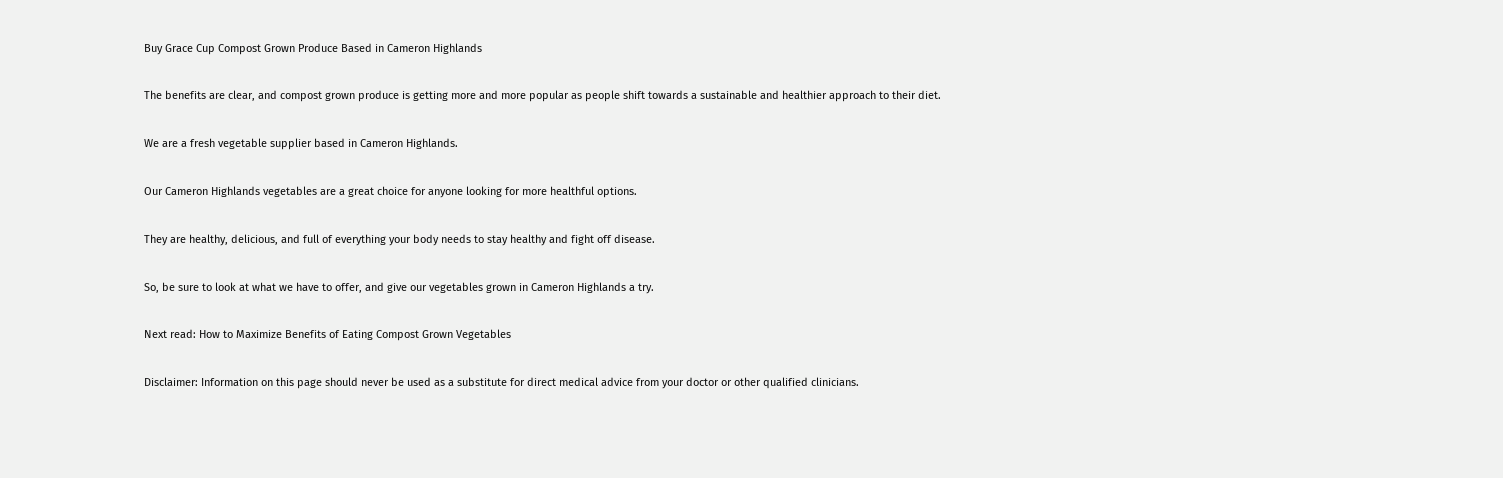Buy Grace Cup Compost Grown Produce Based in Cameron Highlands

The benefits are clear, and compost grown produce is getting more and more popular as people shift towards a sustainable and healthier approach to their diet.

We are a fresh vegetable supplier based in Cameron Highlands.

Our Cameron Highlands vegetables are a great choice for anyone looking for more healthful options.

They are healthy, delicious, and full of everything your body needs to stay healthy and fight off disease.

So, be sure to look at what we have to offer, and give our vegetables grown in Cameron Highlands a try.

Next read: How to Maximize Benefits of Eating Compost Grown Vegetables

Disclaimer: Information on this page should never be used as a substitute for direct medical advice from your doctor or other qualified clinicians.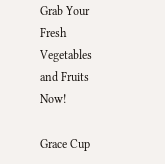Grab Your Fresh Vegetables and Fruits Now!

Grace Cup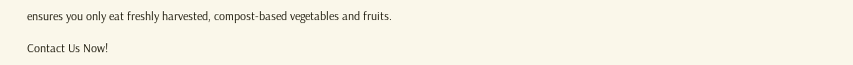ensures you only eat freshly harvested, compost-based vegetables and fruits.

Contact Us Now!